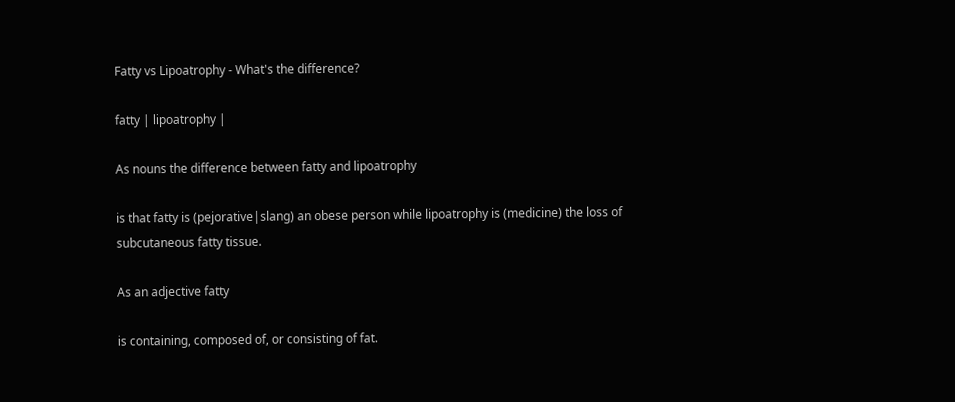Fatty vs Lipoatrophy - What's the difference?

fatty | lipoatrophy |

As nouns the difference between fatty and lipoatrophy

is that fatty is (pejorative|slang) an obese person while lipoatrophy is (medicine) the loss of subcutaneous fatty tissue.

As an adjective fatty

is containing, composed of, or consisting of fat.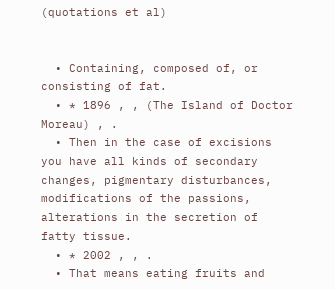(quotations et al)


  • Containing, composed of, or consisting of fat.
  • * 1896 , , (The Island of Doctor Moreau) , .
  • Then in the case of excisions you have all kinds of secondary changes, pigmentary disturbances, modifications of the passions, alterations in the secretion of fatty tissue.
  • * 2002 , , .
  • That means eating fruits and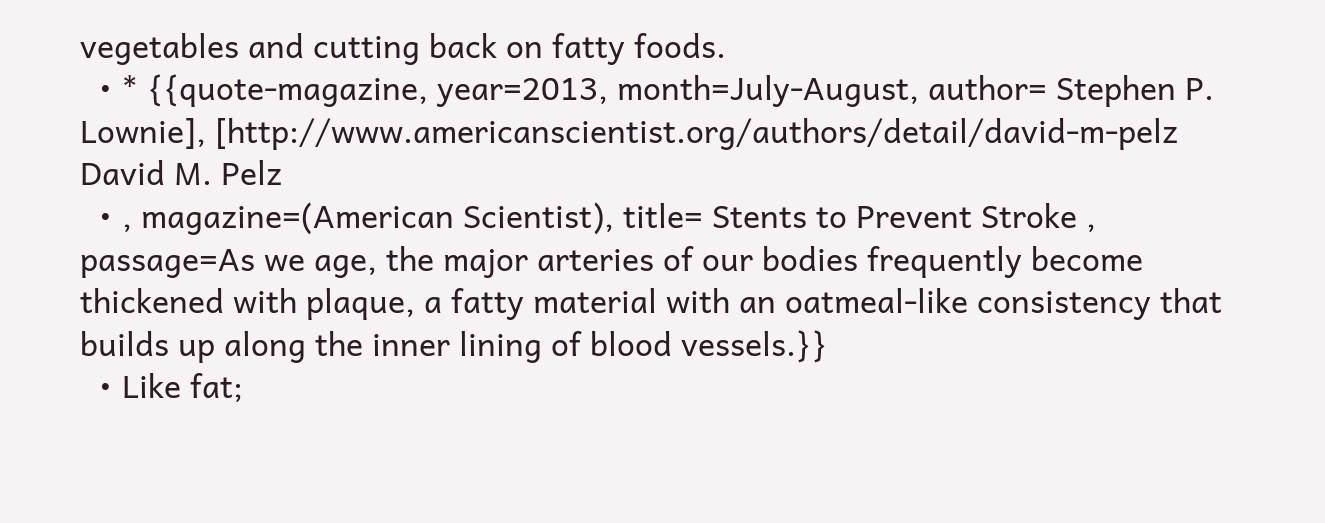vegetables and cutting back on fatty foods.
  • * {{quote-magazine, year=2013, month=July-August, author= Stephen P. Lownie], [http://www.americanscientist.org/authors/detail/david-m-pelz David M. Pelz
  • , magazine=(American Scientist), title= Stents to Prevent Stroke , passage=As we age, the major arteries of our bodies frequently become thickened with plaque, a fatty material with an oatmeal-like consistency that builds up along the inner lining of blood vessels.}}
  • Like fat;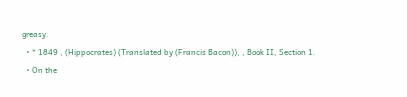greasy.
  • * 1849 , (Hippocrates) (Translated by (Francis Bacon)), , Book II, Section 1.
  • On the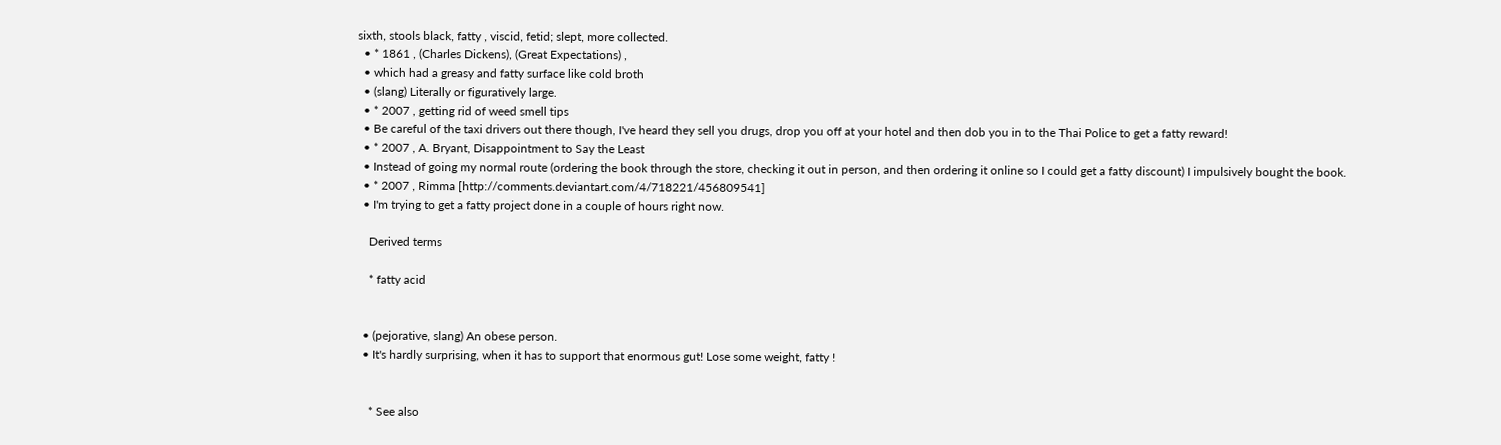sixth, stools black, fatty , viscid, fetid; slept, more collected.
  • * 1861 , (Charles Dickens), (Great Expectations) ,
  • which had a greasy and fatty surface like cold broth
  • (slang) Literally or figuratively large.
  • * 2007 , getting rid of weed smell tips
  • Be careful of the taxi drivers out there though, I've heard they sell you drugs, drop you off at your hotel and then dob you in to the Thai Police to get a fatty reward!
  • * 2007 , A. Bryant, Disappointment to Say the Least
  • Instead of going my normal route (ordering the book through the store, checking it out in person, and then ordering it online so I could get a fatty discount) I impulsively bought the book.
  • * 2007 , Rimma [http://comments.deviantart.com/4/718221/456809541]
  • I'm trying to get a fatty project done in a couple of hours right now.

    Derived terms

    * fatty acid


  • (pejorative, slang) An obese person.
  • It's hardly surprising, when it has to support that enormous gut! Lose some weight, fatty !


    * See also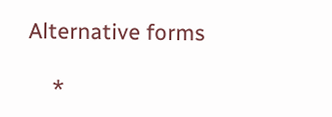Alternative forms

    *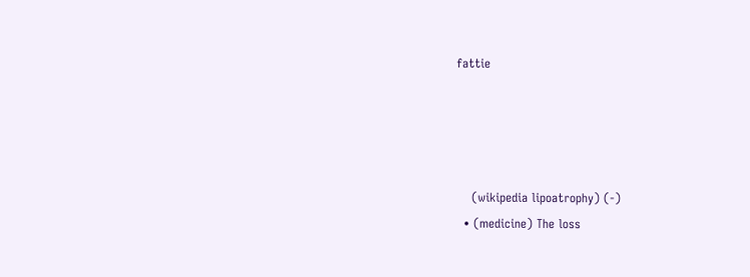fattie




    (wikipedia lipoatrophy) (-)
  • (medicine) The loss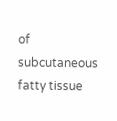of subcutaneous fatty tissue